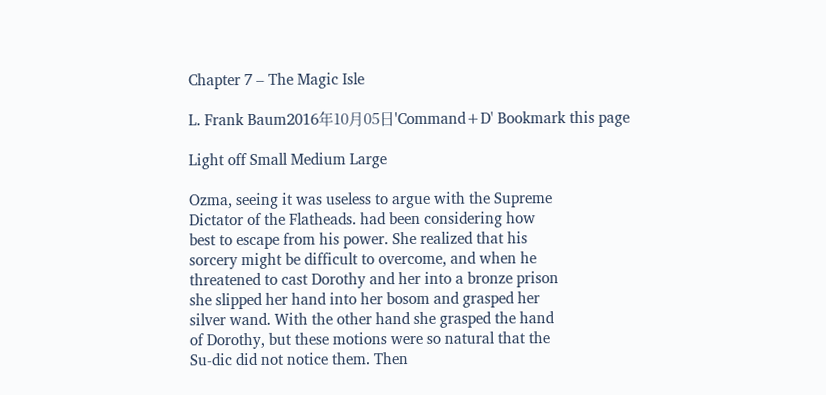Chapter 7 – The Magic Isle

L. Frank Baum2016年10月05日'Command+D' Bookmark this page

Light off Small Medium Large

Ozma, seeing it was useless to argue with the Supreme
Dictator of the Flatheads. had been considering how
best to escape from his power. She realized that his
sorcery might be difficult to overcome, and when he
threatened to cast Dorothy and her into a bronze prison
she slipped her hand into her bosom and grasped her
silver wand. With the other hand she grasped the hand
of Dorothy, but these motions were so natural that the
Su-dic did not notice them. Then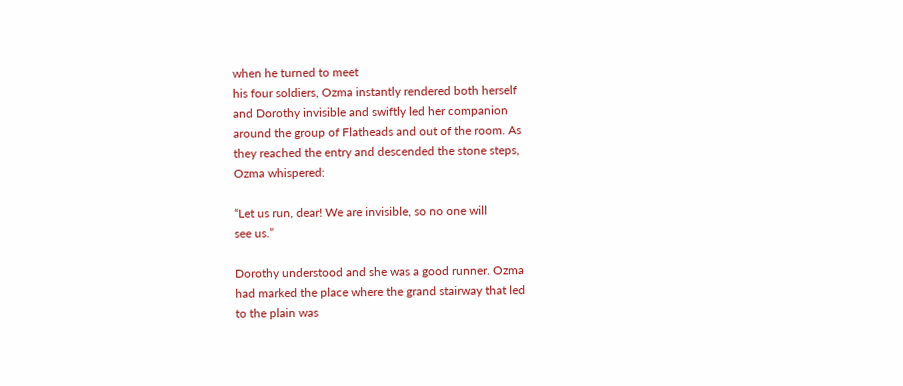when he turned to meet
his four soldiers, Ozma instantly rendered both herself
and Dorothy invisible and swiftly led her companion
around the group of Flatheads and out of the room. As
they reached the entry and descended the stone steps,
Ozma whispered:

“Let us run, dear! We are invisible, so no one will
see us.”

Dorothy understood and she was a good runner. Ozma
had marked the place where the grand stairway that led
to the plain was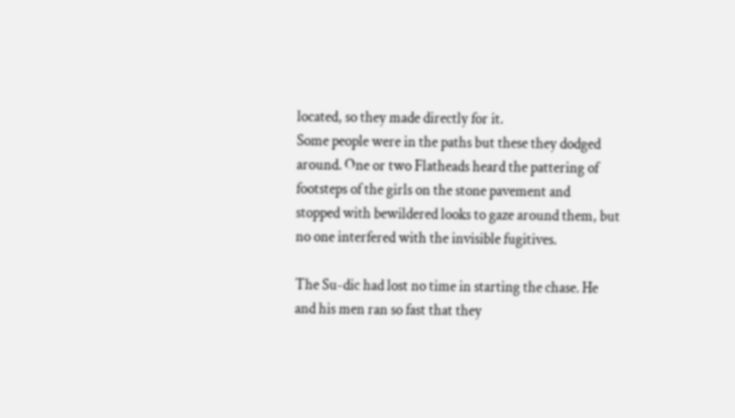located, so they made directly for it.
Some people were in the paths but these they dodged
around. One or two Flatheads heard the pattering of
footsteps of the girls on the stone pavement and
stopped with bewildered looks to gaze around them, but
no one interfered with the invisible fugitives.

The Su-dic had lost no time in starting the chase. He
and his men ran so fast that they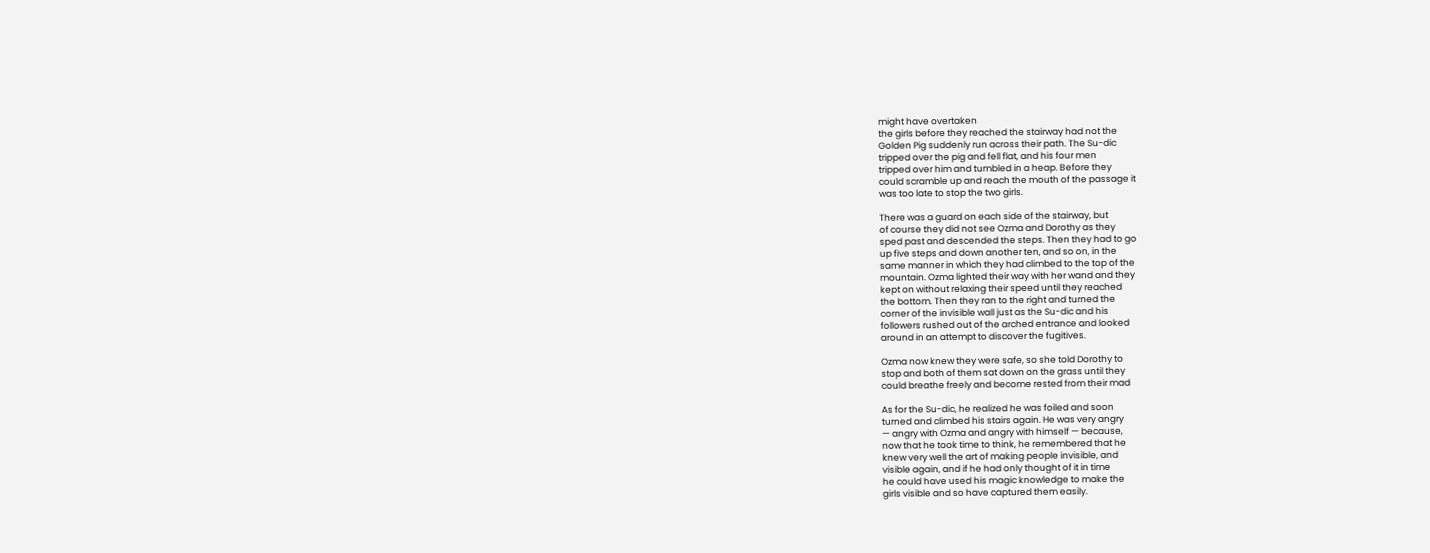might have overtaken
the girls before they reached the stairway had not the
Golden Pig suddenly run across their path. The Su-dic
tripped over the pig and fell flat, and his four men
tripped over him and tumbled in a heap. Before they
could scramble up and reach the mouth of the passage it
was too late to stop the two girls.

There was a guard on each side of the stairway, but
of course they did not see Ozma and Dorothy as they
sped past and descended the steps. Then they had to go
up five steps and down another ten, and so on, in the
same manner in which they had climbed to the top of the
mountain. Ozma lighted their way with her wand and they
kept on without relaxing their speed until they reached
the bottom. Then they ran to the right and turned the
corner of the invisible wall just as the Su-dic and his
followers rushed out of the arched entrance and looked
around in an attempt to discover the fugitives.

Ozma now knew they were safe, so she told Dorothy to
stop and both of them sat down on the grass until they
could breathe freely and become rested from their mad

As for the Su-dic, he realized he was foiled and soon
turned and climbed his stairs again. He was very angry
— angry with Ozma and angry with himself — because,
now that he took time to think, he remembered that he
knew very well the art of making people invisible, and
visible again, and if he had only thought of it in time
he could have used his magic knowledge to make the
girls visible and so have captured them easily.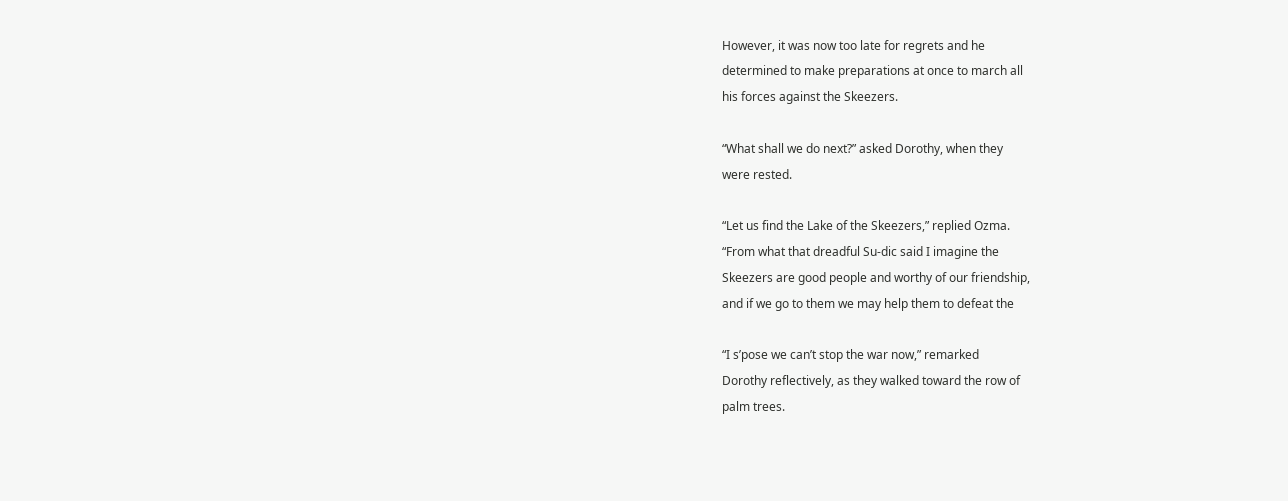However, it was now too late for regrets and he
determined to make preparations at once to march all
his forces against the Skeezers.

“What shall we do next?” asked Dorothy, when they
were rested.

“Let us find the Lake of the Skeezers,” replied Ozma.
“From what that dreadful Su-dic said I imagine the
Skeezers are good people and worthy of our friendship,
and if we go to them we may help them to defeat the

“I s’pose we can’t stop the war now,” remarked
Dorothy reflectively, as they walked toward the row of
palm trees.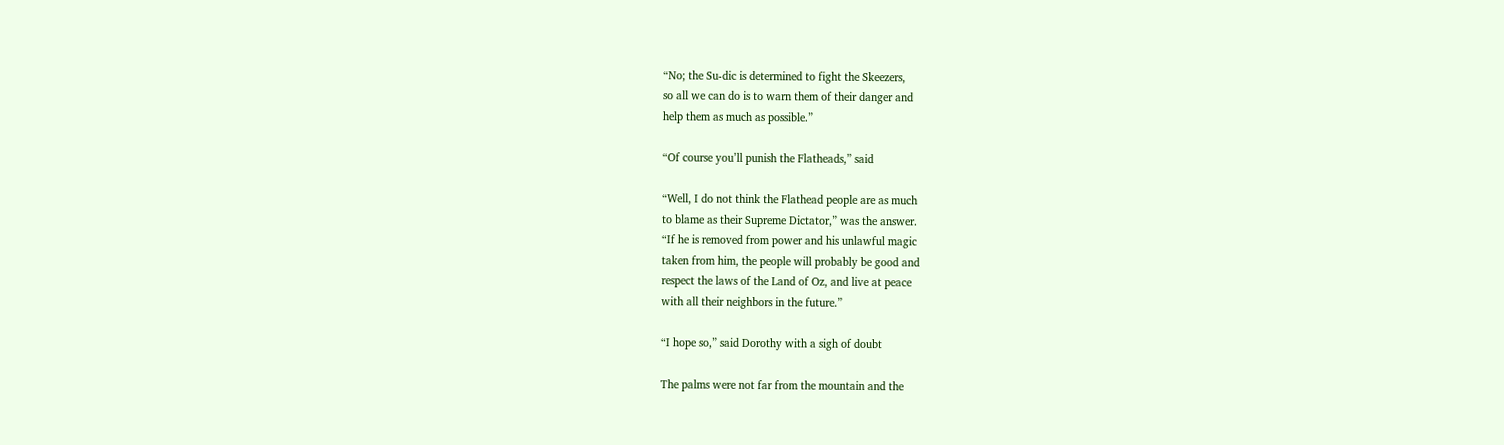“No; the Su-dic is determined to fight the Skeezers,
so all we can do is to warn them of their danger and
help them as much as possible.”

“Of course you’ll punish the Flatheads,” said

“Well, I do not think the Flathead people are as much
to blame as their Supreme Dictator,” was the answer.
“If he is removed from power and his unlawful magic
taken from him, the people will probably be good and
respect the laws of the Land of Oz, and live at peace
with all their neighbors in the future.”

“I hope so,” said Dorothy with a sigh of doubt

The palms were not far from the mountain and the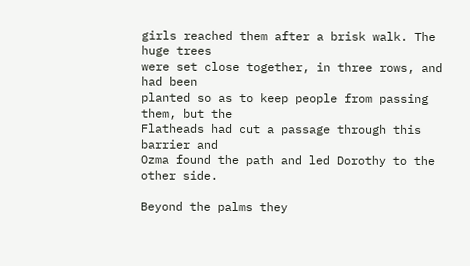girls reached them after a brisk walk. The huge trees
were set close together, in three rows, and had been
planted so as to keep people from passing them, but the
Flatheads had cut a passage through this barrier and
Ozma found the path and led Dorothy to the other side.

Beyond the palms they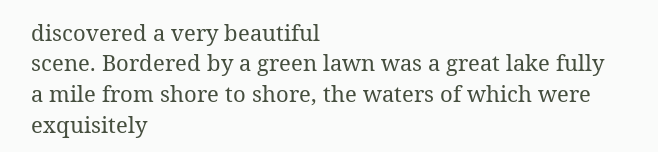discovered a very beautiful
scene. Bordered by a green lawn was a great lake fully
a mile from shore to shore, the waters of which were
exquisitely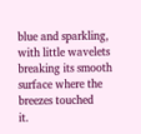blue and sparkling, with little wavelets
breaking its smooth surface where the breezes touched
it.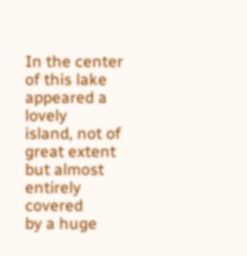In the center of this lake appeared a lovely
island, not of great extent but almost entirely covered
by a huge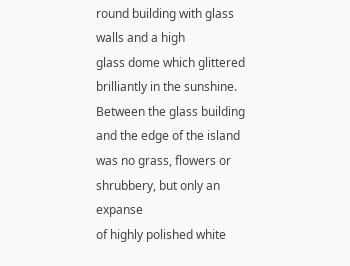round building with glass walls and a high
glass dome which glittered brilliantly in the sunshine.
Between the glass building and the edge of the island
was no grass, flowers or shrubbery, but only an expanse
of highly polished white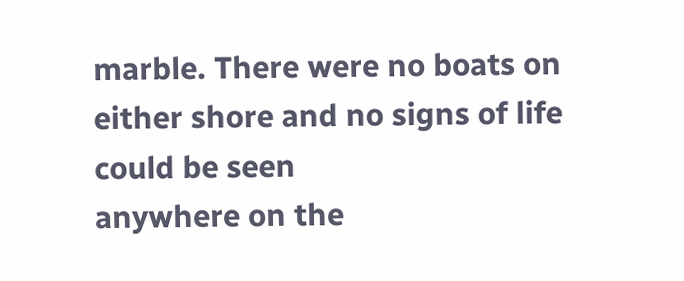marble. There were no boats on
either shore and no signs of life could be seen
anywhere on the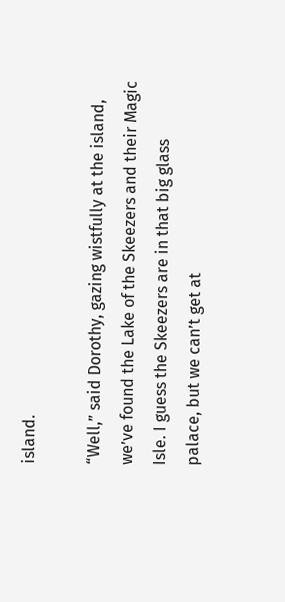island.

“Well,” said Dorothy, gazing wistfully at the island,
we’ve found the Lake of the Skeezers and their Magic
Isle. I guess the Skeezers are in that big glass
palace, but we can’t get at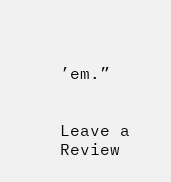’em.”


Leave a Review